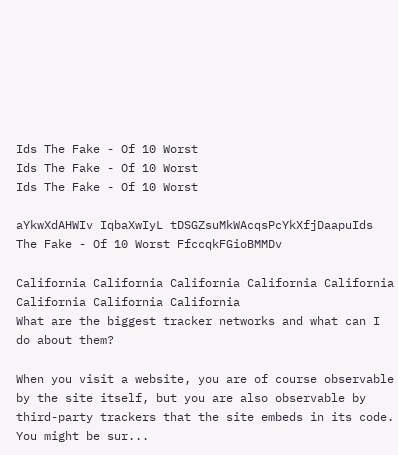Ids The Fake - Of 10 Worst
Ids The Fake - Of 10 Worst
Ids The Fake - Of 10 Worst

aYkwXdAHWIv IqbaXwIyL tDSGZsuMkWAcqsPcYkXfjDaapuIds The Fake - Of 10 Worst FfccqkFGioBMMDv

California California California California California California California California
What are the biggest tracker networks and what can I do about them?

When you visit a website, you are of course observable by the site itself, but you are also observable by third-party trackers that the site embeds in its code. You might be sur...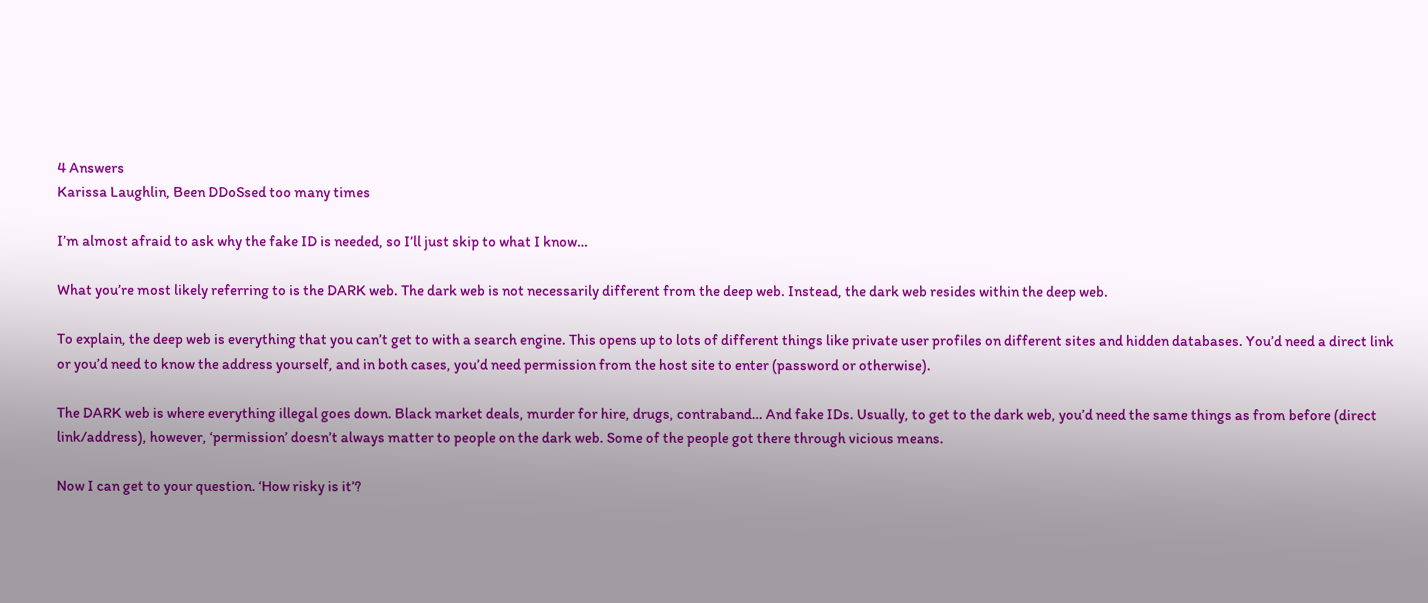4 Answers
Karissa Laughlin, Been DDoSsed too many times

I’m almost afraid to ask why the fake ID is needed, so I’ll just skip to what I know…

What you’re most likely referring to is the DARK web. The dark web is not necessarily different from the deep web. Instead, the dark web resides within the deep web.

To explain, the deep web is everything that you can’t get to with a search engine. This opens up to lots of different things like private user profiles on different sites and hidden databases. You’d need a direct link or you’d need to know the address yourself, and in both cases, you’d need permission from the host site to enter (password or otherwise).

The DARK web is where everything illegal goes down. Black market deals, murder for hire, drugs, contraband… And fake IDs. Usually, to get to the dark web, you’d need the same things as from before (direct link/address), however, ‘permission’ doesn’t always matter to people on the dark web. Some of the people got there through vicious means.

Now I can get to your question. ‘How risky is it’?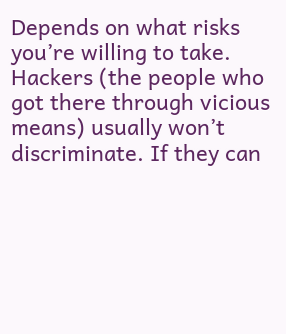Depends on what risks you’re willing to take. Hackers (the people who got there through vicious means) usually won’t discriminate. If they can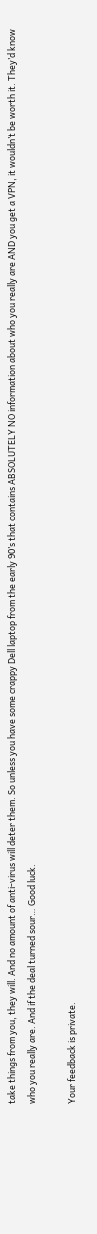take things from you, they will. And no amount of anti-virus will deter them. So unless you have some crappy Dell laptop from the early 90’s that contains ABSOLUTELY NO information about who you really are AND you get a VPN, it wouldn’t be worth it. They’d know who you really are. And if the deal turned sour… Good luck.

Your feedback is private.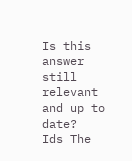Is this answer still relevant and up to date?
Ids The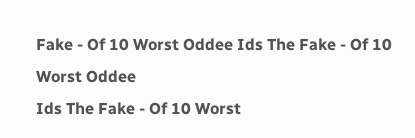Fake - Of 10 Worst Oddee Ids The Fake - Of 10 Worst Oddee
Ids The Fake - Of 10 Worst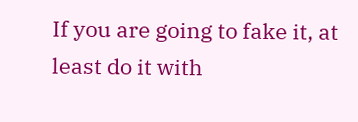If you are going to fake it, at least do it with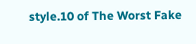style.10 of The Worst Fake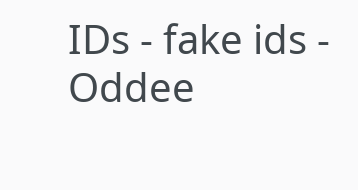IDs - fake ids - Oddee